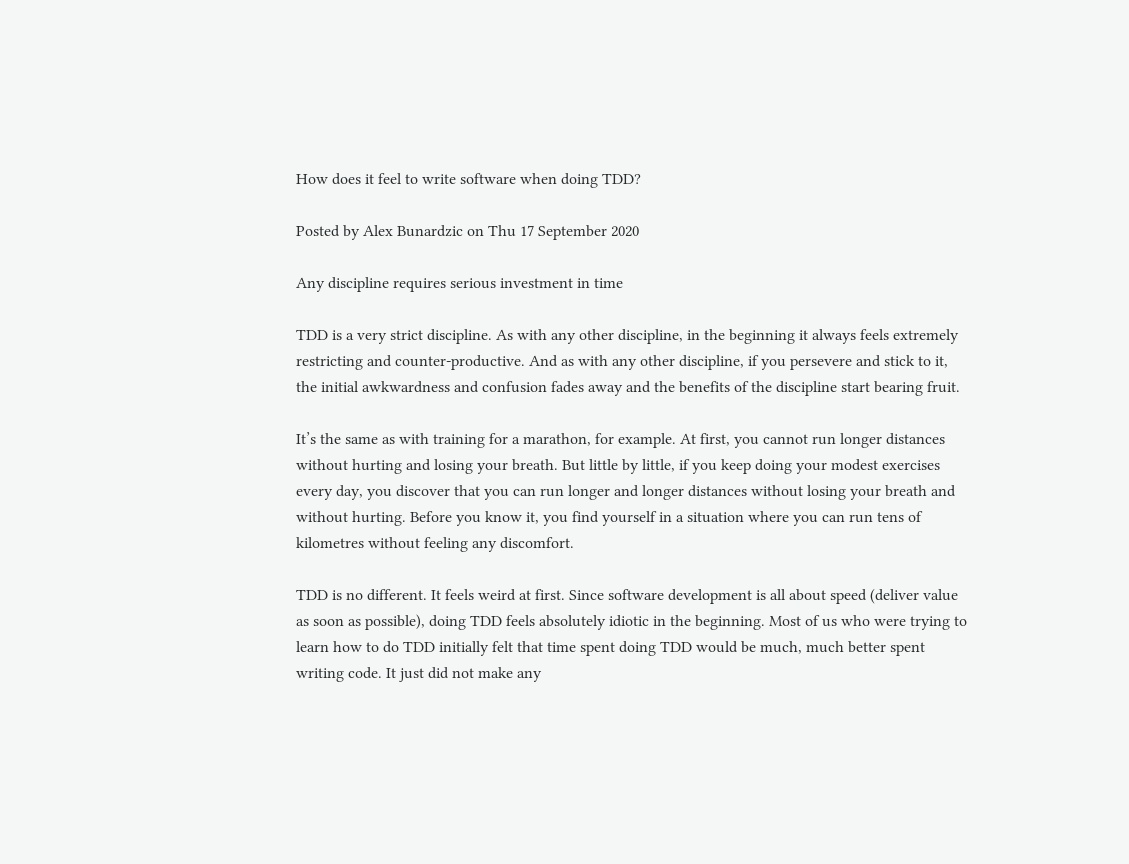How does it feel to write software when doing TDD?

Posted by Alex Bunardzic on Thu 17 September 2020

Any discipline requires serious investment in time

TDD is a very strict discipline. As with any other discipline, in the beginning it always feels extremely restricting and counter-productive. And as with any other discipline, if you persevere and stick to it, the initial awkwardness and confusion fades away and the benefits of the discipline start bearing fruit.

It’s the same as with training for a marathon, for example. At first, you cannot run longer distances without hurting and losing your breath. But little by little, if you keep doing your modest exercises every day, you discover that you can run longer and longer distances without losing your breath and without hurting. Before you know it, you find yourself in a situation where you can run tens of kilometres without feeling any discomfort.

TDD is no different. It feels weird at first. Since software development is all about speed (deliver value as soon as possible), doing TDD feels absolutely idiotic in the beginning. Most of us who were trying to learn how to do TDD initially felt that time spent doing TDD would be much, much better spent writing code. It just did not make any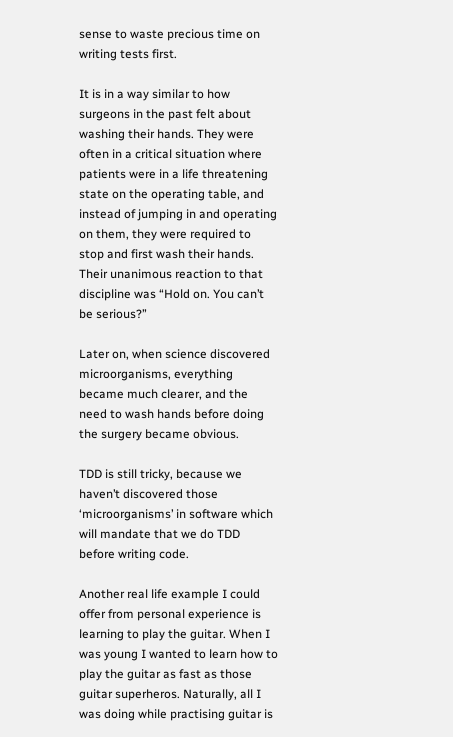sense to waste precious time on writing tests first.

It is in a way similar to how surgeons in the past felt about washing their hands. They were often in a critical situation where patients were in a life threatening state on the operating table, and instead of jumping in and operating on them, they were required to stop and first wash their hands. Their unanimous reaction to that discipline was “Hold on. You can’t be serious?”

Later on, when science discovered microorganisms, everything became much clearer, and the need to wash hands before doing the surgery became obvious.

TDD is still tricky, because we haven’t discovered those ‘microorganisms’ in software which will mandate that we do TDD before writing code.

Another real life example I could offer from personal experience is learning to play the guitar. When I was young I wanted to learn how to play the guitar as fast as those guitar superheros. Naturally, all I was doing while practising guitar is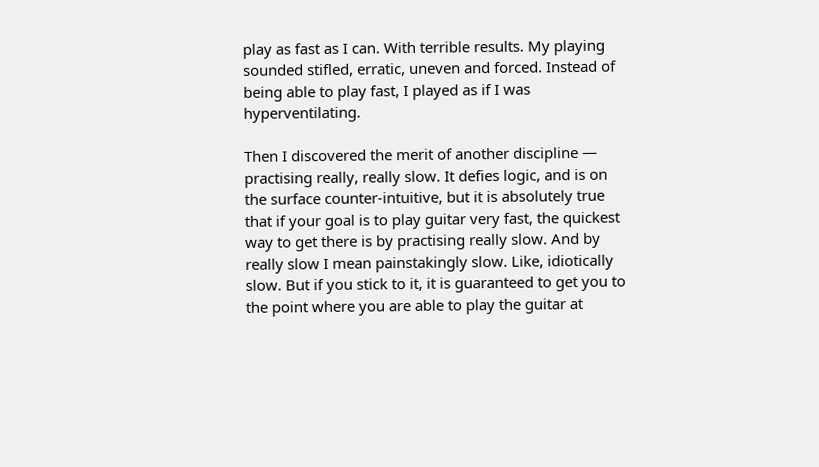play as fast as I can. With terrible results. My playing sounded stifled, erratic, uneven and forced. Instead of being able to play fast, I played as if I was hyperventilating.

Then I discovered the merit of another discipline — practising really, really slow. It defies logic, and is on the surface counter-intuitive, but it is absolutely true that if your goal is to play guitar very fast, the quickest way to get there is by practising really slow. And by really slow I mean painstakingly slow. Like, idiotically slow. But if you stick to it, it is guaranteed to get you to the point where you are able to play the guitar at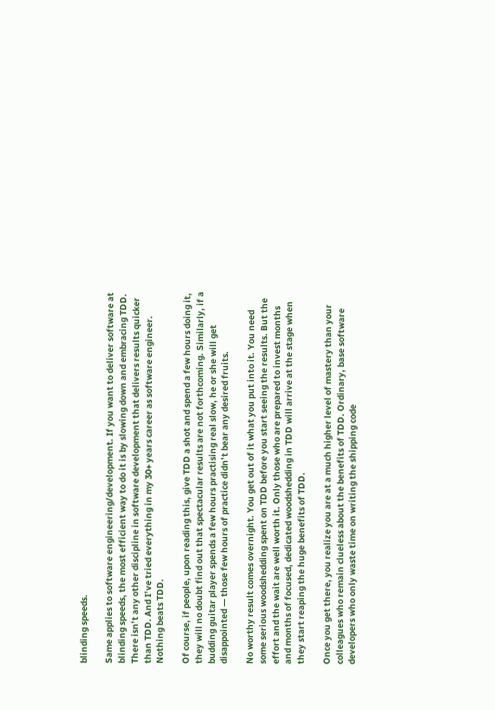blinding speeds.

Same applies to software engineering/development. If you want to deliver software at blinding speeds, the most efficient way to do it is by slowing down and embracing TDD. There isn’t any other discipline in software development that delivers results quicker than TDD. And I’ve tried everything in my 30+ years career as software engineer. Nothing beats TDD.

Of course, if people, upon reading this, give TDD a shot and spend a few hours doing it, they will no doubt find out that spectacular results are not forthcoming. Similarly, if a budding guitar player spends a few hours practising real slow, he or she will get disappointed — those few hours of practice didn’t bear any desired fruits.

No worthy result comes overnight. You get out of it what you put into it. You need some serious woodshedding spent on TDD before you start seeing the results. But the effort and the wait are well worth it. Only those who are prepared to invest months and months of focused, dedicated woodshedding in TDD will arrive at the stage when they start reaping the huge benefits of TDD.

Once you get there, you realize you are at a much higher level of mastery than your colleagues who remain clueless about the benefits of TDD. Ordinary, base software developers who only waste time on writing the shipping code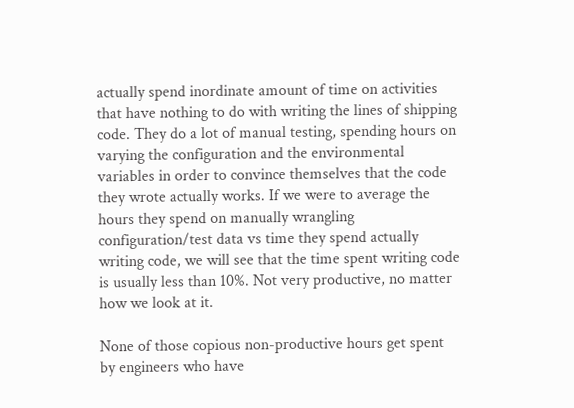actually spend inordinate amount of time on activities that have nothing to do with writing the lines of shipping code. They do a lot of manual testing, spending hours on varying the configuration and the environmental variables in order to convince themselves that the code they wrote actually works. If we were to average the hours they spend on manually wrangling configuration/test data vs time they spend actually writing code, we will see that the time spent writing code is usually less than 10%. Not very productive, no matter how we look at it.

None of those copious non-productive hours get spent by engineers who have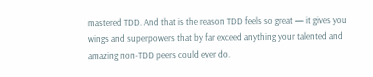mastered TDD. And that is the reason TDD feels so great — it gives you wings and superpowers that by far exceed anything your talented and amazing non-TDD peers could ever do.